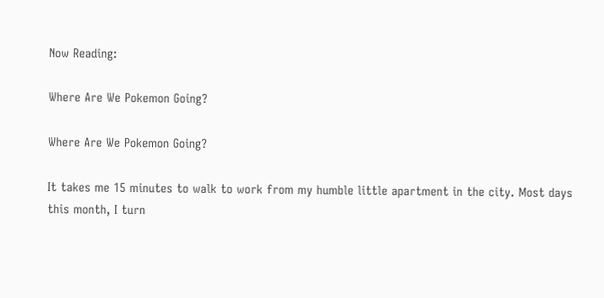Now Reading:

Where Are We Pokemon Going?

Where Are We Pokemon Going?

It takes me 15 minutes to walk to work from my humble little apartment in the city. Most days this month, I turn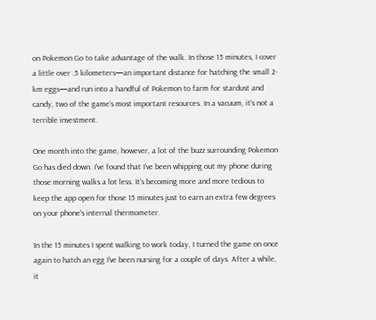on Pokemon Go to take advantage of the walk. In those 15 minutes, I cover a little over .5 kilometers—an important distance for hatching the small 2-km eggs—and run into a handful of Pokemon to farm for stardust and candy, two of the game’s most important resources. In a vacuum, it’s not a terrible investment.

One month into the game, however, a lot of the buzz surrounding Pokemon Go has died down. I’ve found that I’ve been whipping out my phone during those morning walks a lot less. It’s becoming more and more tedious to keep the app open for those 15 minutes just to earn an extra few degrees on your phone’s internal thermometer.

In the 15 minutes I spent walking to work today, I turned the game on once again to hatch an egg I’ve been nursing for a couple of days. After a while, it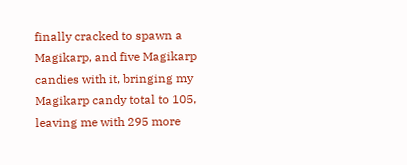finally cracked to spawn a Magikarp, and five Magikarp candies with it, bringing my Magikarp candy total to 105, leaving me with 295 more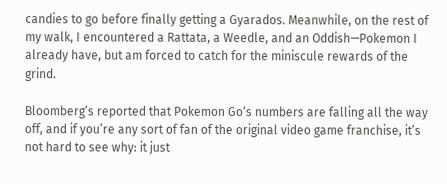candies to go before finally getting a Gyarados. Meanwhile, on the rest of my walk, I encountered a Rattata, a Weedle, and an Oddish—Pokemon I already have, but am forced to catch for the miniscule rewards of the grind.

Bloomberg’s reported that Pokemon Go‘s numbers are falling all the way off, and if you’re any sort of fan of the original video game franchise, it’s not hard to see why: it just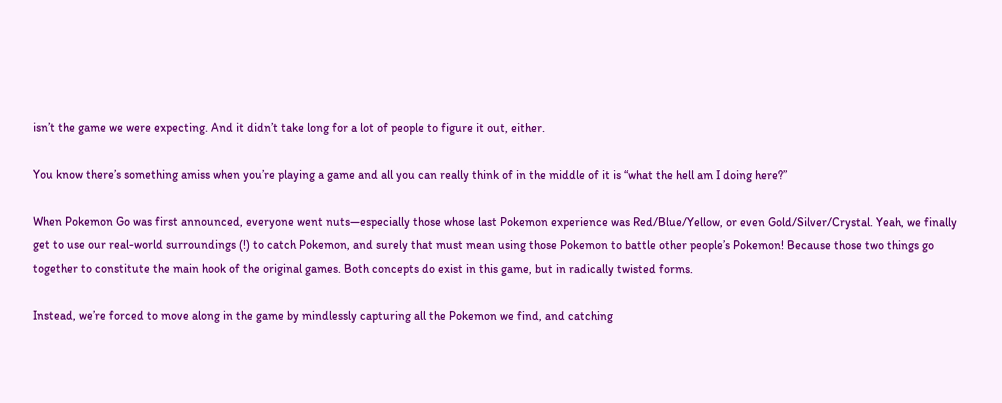isn’t the game we were expecting. And it didn’t take long for a lot of people to figure it out, either.

You know there’s something amiss when you’re playing a game and all you can really think of in the middle of it is “what the hell am I doing here?”

When Pokemon Go was first announced, everyone went nuts—especially those whose last Pokemon experience was Red/Blue/Yellow, or even Gold/Silver/Crystal. Yeah, we finally get to use our real-world surroundings (!) to catch Pokemon, and surely that must mean using those Pokemon to battle other people’s Pokemon! Because those two things go together to constitute the main hook of the original games. Both concepts do exist in this game, but in radically twisted forms.

Instead, we’re forced to move along in the game by mindlessly capturing all the Pokemon we find, and catching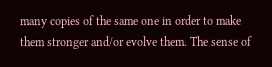many copies of the same one in order to make them stronger and/or evolve them. The sense of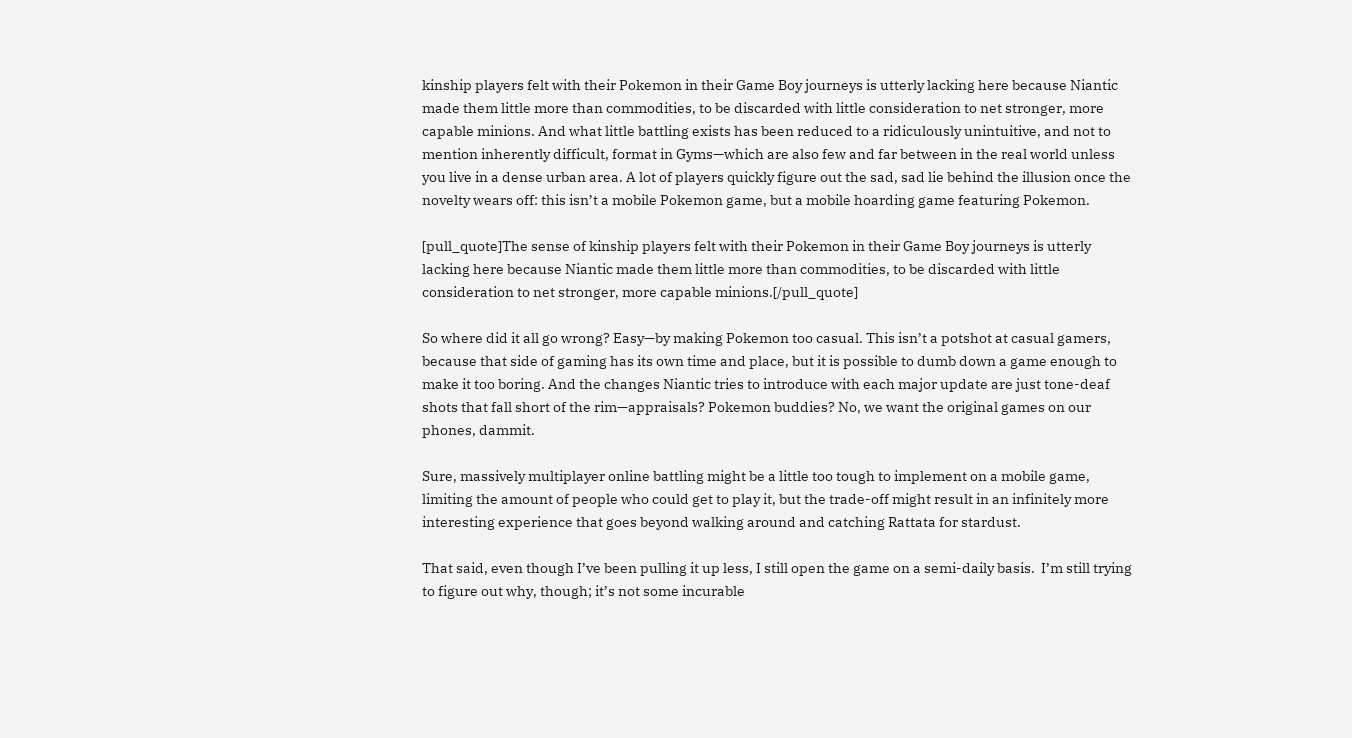kinship players felt with their Pokemon in their Game Boy journeys is utterly lacking here because Niantic made them little more than commodities, to be discarded with little consideration to net stronger, more capable minions. And what little battling exists has been reduced to a ridiculously unintuitive, and not to mention inherently difficult, format in Gyms—which are also few and far between in the real world unless you live in a dense urban area. A lot of players quickly figure out the sad, sad lie behind the illusion once the novelty wears off: this isn’t a mobile Pokemon game, but a mobile hoarding game featuring Pokemon.

[pull_quote]The sense of kinship players felt with their Pokemon in their Game Boy journeys is utterly lacking here because Niantic made them little more than commodities, to be discarded with little consideration to net stronger, more capable minions.[/pull_quote]

So where did it all go wrong? Easy—by making Pokemon too casual. This isn’t a potshot at casual gamers, because that side of gaming has its own time and place, but it is possible to dumb down a game enough to make it too boring. And the changes Niantic tries to introduce with each major update are just tone-deaf shots that fall short of the rim—appraisals? Pokemon buddies? No, we want the original games on our phones, dammit.

Sure, massively multiplayer online battling might be a little too tough to implement on a mobile game, limiting the amount of people who could get to play it, but the trade-off might result in an infinitely more interesting experience that goes beyond walking around and catching Rattata for stardust.

That said, even though I’ve been pulling it up less, I still open the game on a semi-daily basis.  I’m still trying to figure out why, though; it’s not some incurable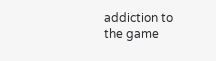addiction to the game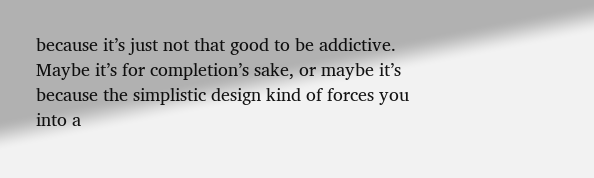because it’s just not that good to be addictive. Maybe it’s for completion’s sake, or maybe it’s because the simplistic design kind of forces you into a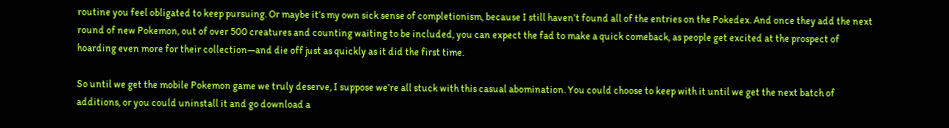routine you feel obligated to keep pursuing. Or maybe it’s my own sick sense of completionism, because I still haven’t found all of the entries on the Pokedex. And once they add the next round of new Pokemon, out of over 500 creatures and counting waiting to be included, you can expect the fad to make a quick comeback, as people get excited at the prospect of hoarding even more for their collection—and die off just as quickly as it did the first time.

So until we get the mobile Pokemon game we truly deserve, I suppose we’re all stuck with this casual abomination. You could choose to keep with it until we get the next batch of additions, or you could uninstall it and go download a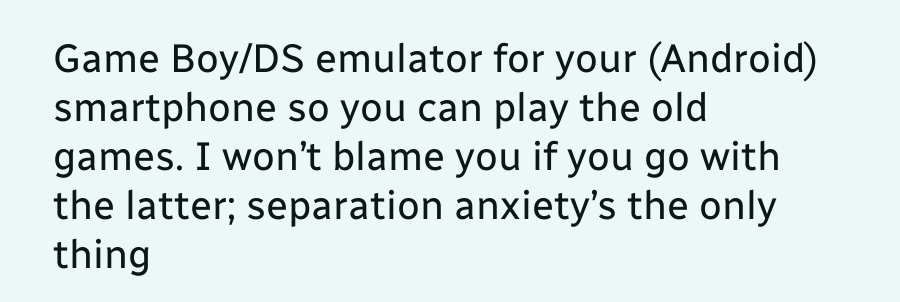Game Boy/DS emulator for your (Android) smartphone so you can play the old games. I won’t blame you if you go with the latter; separation anxiety’s the only thing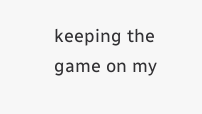keeping the game on my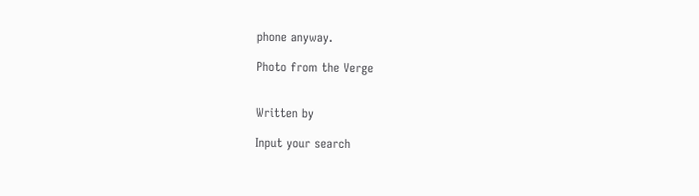phone anyway.

Photo from the Verge


Written by

Input your search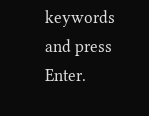keywords and press Enter.